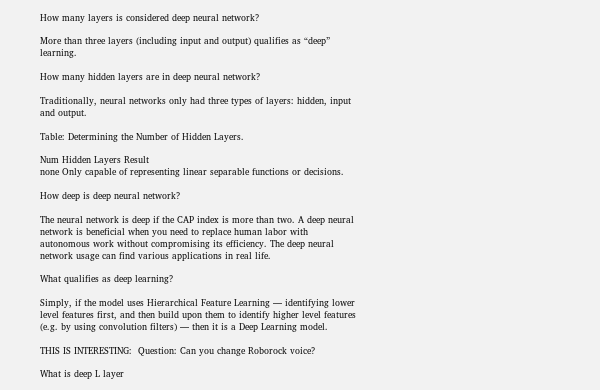How many layers is considered deep neural network?

More than three layers (including input and output) qualifies as “deep” learning.

How many hidden layers are in deep neural network?

Traditionally, neural networks only had three types of layers: hidden, input and output.

Table: Determining the Number of Hidden Layers.

Num Hidden Layers Result
none Only capable of representing linear separable functions or decisions.

How deep is deep neural network?

The neural network is deep if the CAP index is more than two. A deep neural network is beneficial when you need to replace human labor with autonomous work without compromising its efficiency. The deep neural network usage can find various applications in real life.

What qualifies as deep learning?

Simply, if the model uses Hierarchical Feature Learning — identifying lower level features first, and then build upon them to identify higher level features (e.g. by using convolution filters) — then it is a Deep Learning model.

THIS IS INTERESTING:  Question: Can you change Roborock voice?

What is deep L layer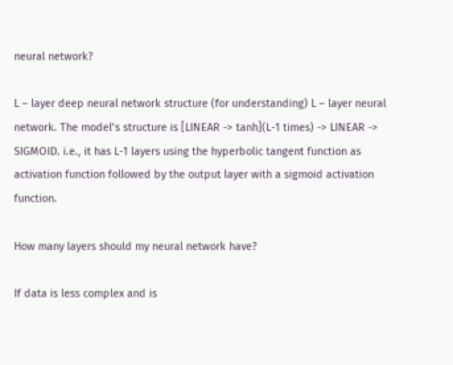neural network?

L – layer deep neural network structure (for understanding) L – layer neural network. The model’s structure is [LINEAR -> tanh](L-1 times) -> LINEAR -> SIGMOID. i.e., it has L-1 layers using the hyperbolic tangent function as activation function followed by the output layer with a sigmoid activation function.

How many layers should my neural network have?

If data is less complex and is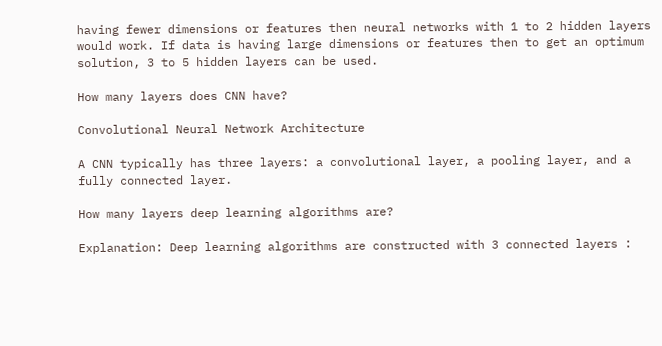having fewer dimensions or features then neural networks with 1 to 2 hidden layers would work. If data is having large dimensions or features then to get an optimum solution, 3 to 5 hidden layers can be used.

How many layers does CNN have?

Convolutional Neural Network Architecture

A CNN typically has three layers: a convolutional layer, a pooling layer, and a fully connected layer.

How many layers deep learning algorithms are?

Explanation: Deep learning algorithms are constructed with 3 connected layers :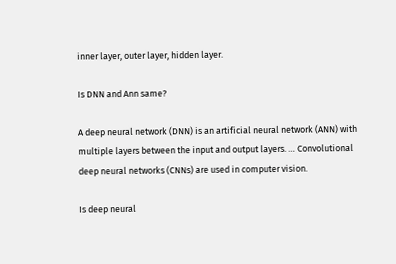inner layer, outer layer, hidden layer.

Is DNN and Ann same?

A deep neural network (DNN) is an artificial neural network (ANN) with multiple layers between the input and output layers. … Convolutional deep neural networks (CNNs) are used in computer vision.

Is deep neural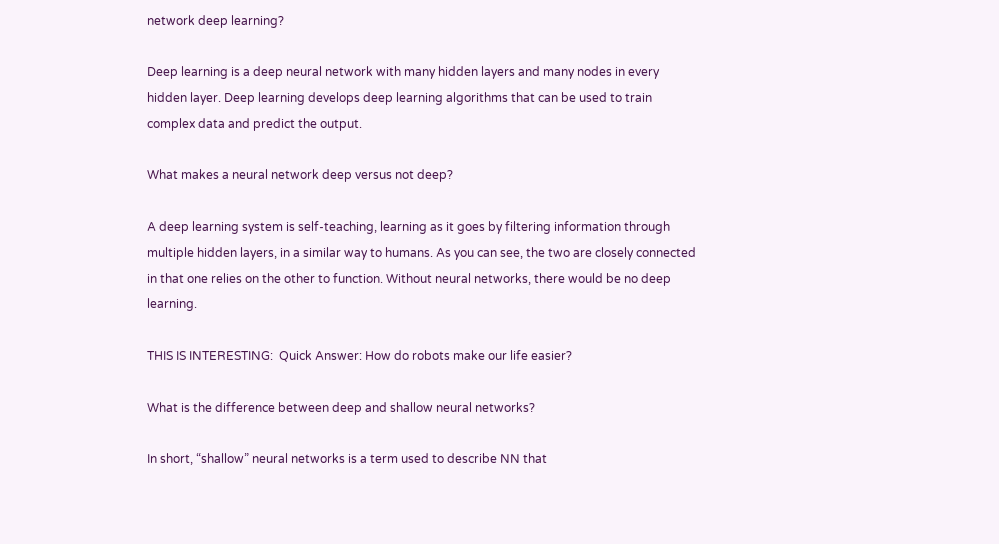network deep learning?

Deep learning is a deep neural network with many hidden layers and many nodes in every hidden layer. Deep learning develops deep learning algorithms that can be used to train complex data and predict the output.

What makes a neural network deep versus not deep?

A deep learning system is self-teaching, learning as it goes by filtering information through multiple hidden layers, in a similar way to humans. As you can see, the two are closely connected in that one relies on the other to function. Without neural networks, there would be no deep learning.

THIS IS INTERESTING:  Quick Answer: How do robots make our life easier?

What is the difference between deep and shallow neural networks?

In short, “shallow” neural networks is a term used to describe NN that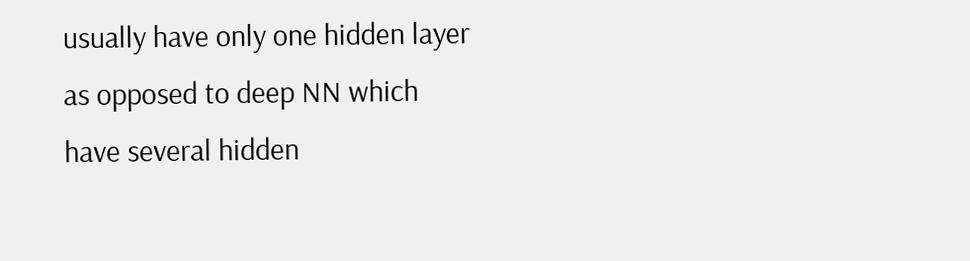usually have only one hidden layer as opposed to deep NN which have several hidden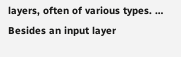layers, often of various types. … Besides an input layer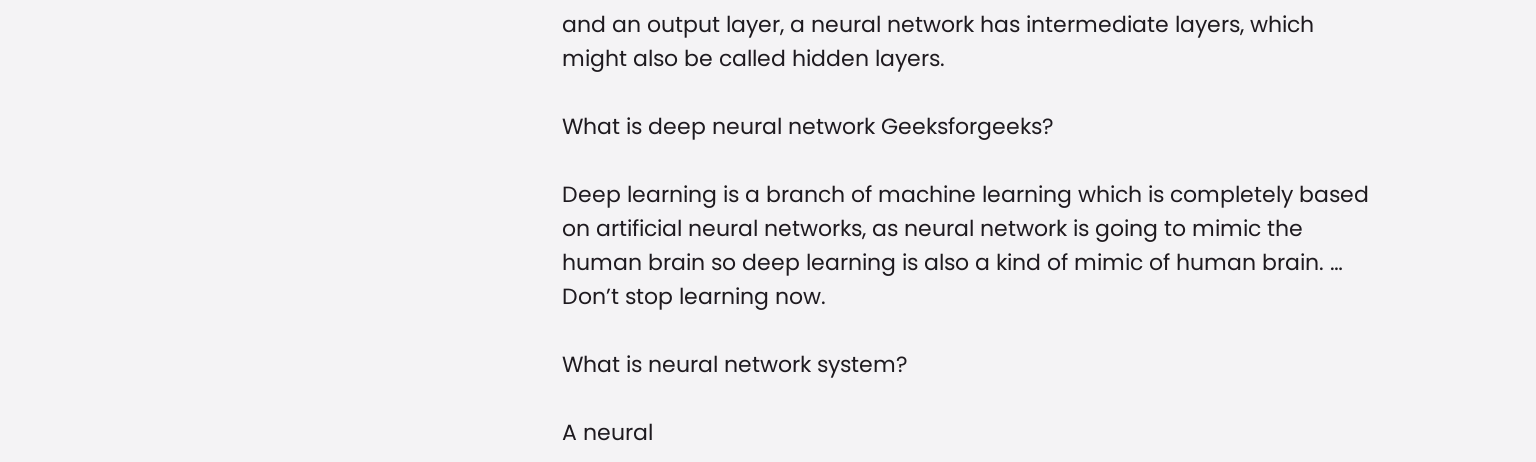and an output layer, a neural network has intermediate layers, which might also be called hidden layers.

What is deep neural network Geeksforgeeks?

Deep learning is a branch of machine learning which is completely based on artificial neural networks, as neural network is going to mimic the human brain so deep learning is also a kind of mimic of human brain. … Don’t stop learning now.

What is neural network system?

A neural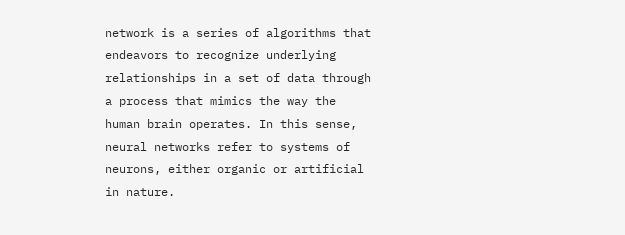network is a series of algorithms that endeavors to recognize underlying relationships in a set of data through a process that mimics the way the human brain operates. In this sense, neural networks refer to systems of neurons, either organic or artificial in nature.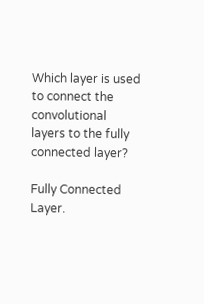Which layer is used to connect the convolutional layers to the fully connected layer?

Fully Connected Layer.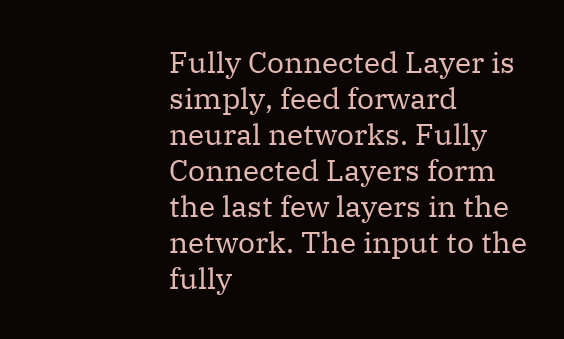Fully Connected Layer is simply, feed forward neural networks. Fully Connected Layers form the last few layers in the network. The input to the fully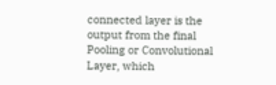connected layer is the output from the final Pooling or Convolutional Layer, which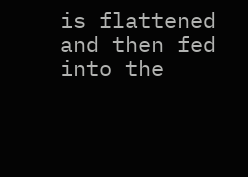is flattened and then fed into the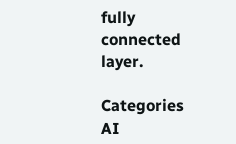fully connected layer.

Categories AI